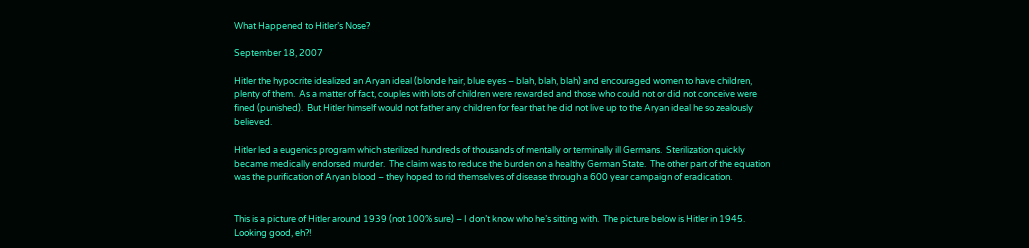What Happened to Hitler’s Nose?

September 18, 2007

Hitler the hypocrite idealized an Aryan ideal (blonde hair, blue eyes – blah, blah, blah) and encouraged women to have children, plenty of them.  As a matter of fact, couples with lots of children were rewarded and those who could not or did not conceive were fined (punished).  But Hitler himself would not father any children for fear that he did not live up to the Aryan ideal he so zealously believed.

Hitler led a eugenics program which sterilized hundreds of thousands of mentally or terminally ill Germans.  Sterilization quickly became medically endorsed murder.  The claim was to reduce the burden on a healthy German State.  The other part of the equation was the purification of Aryan blood – they hoped to rid themselves of disease through a 600 year campaign of eradication.


This is a picture of Hitler around 1939 (not 100% sure) – I don’t know who he’s sitting with.  The picture below is Hitler in 1945.  Looking good, eh?!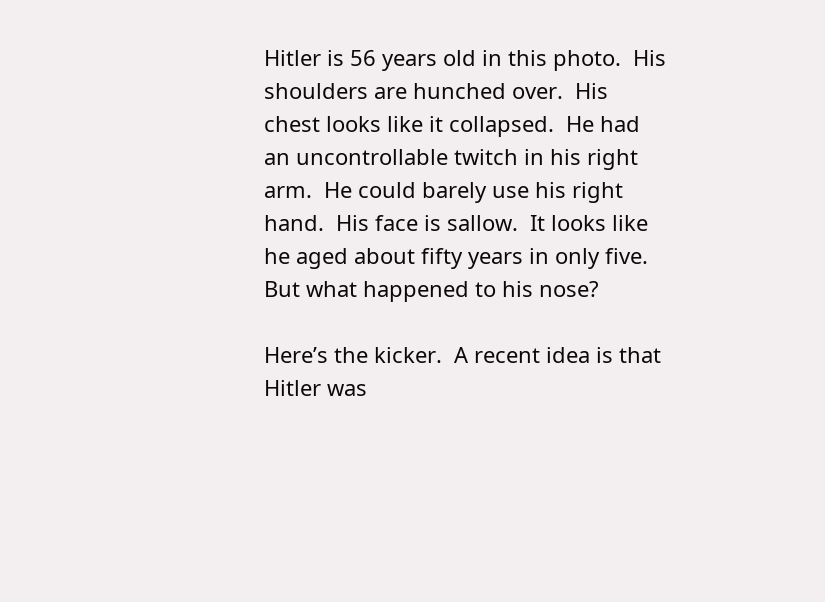Hitler is 56 years old in this photo.  His shoulders are hunched over.  His chest looks like it collapsed.  He had an uncontrollable twitch in his right arm.  He could barely use his right hand.  His face is sallow.  It looks like he aged about fifty years in only five.  But what happened to his nose?

Here’s the kicker.  A recent idea is that Hitler was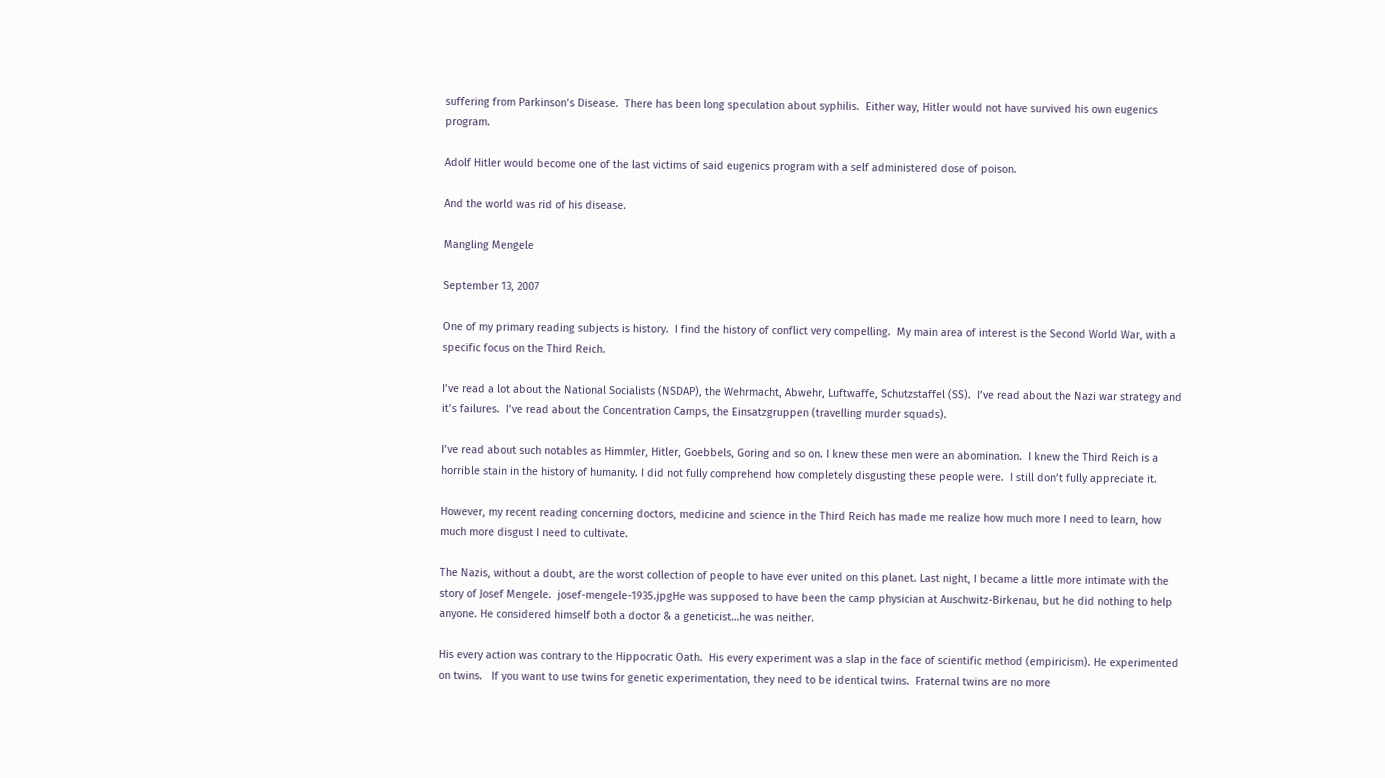suffering from Parkinson’s Disease.  There has been long speculation about syphilis.  Either way, Hitler would not have survived his own eugenics program.

Adolf Hitler would become one of the last victims of said eugenics program with a self administered dose of poison.

And the world was rid of his disease.

Mangling Mengele

September 13, 2007

One of my primary reading subjects is history.  I find the history of conflict very compelling.  My main area of interest is the Second World War, with a specific focus on the Third Reich.

I’ve read a lot about the National Socialists (NSDAP), the Wehrmacht, Abwehr, Luftwaffe, Schutzstaffel (SS).  I’ve read about the Nazi war strategy and it’s failures.  I’ve read about the Concentration Camps, the Einsatzgruppen (travelling murder squads).

I’ve read about such notables as Himmler, Hitler, Goebbels, Goring and so on. I knew these men were an abomination.  I knew the Third Reich is a horrible stain in the history of humanity. I did not fully comprehend how completely disgusting these people were.  I still don’t fully appreciate it.

However, my recent reading concerning doctors, medicine and science in the Third Reich has made me realize how much more I need to learn, how much more disgust I need to cultivate.

The Nazis, without a doubt, are the worst collection of people to have ever united on this planet. Last night, I became a little more intimate with the story of Josef Mengele.  josef-mengele-1935.jpgHe was supposed to have been the camp physician at Auschwitz-Birkenau, but he did nothing to help anyone. He considered himself both a doctor & a geneticist…he was neither.

His every action was contrary to the Hippocratic Oath.  His every experiment was a slap in the face of scientific method (empiricism). He experimented on twins.   If you want to use twins for genetic experimentation, they need to be identical twins.  Fraternal twins are no more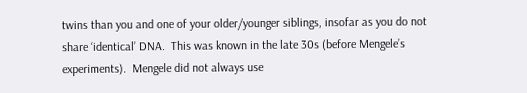twins than you and one of your older/younger siblings, insofar as you do not share ‘identical’ DNA.  This was known in the late 30s (before Mengele’s experiments).  Mengele did not always use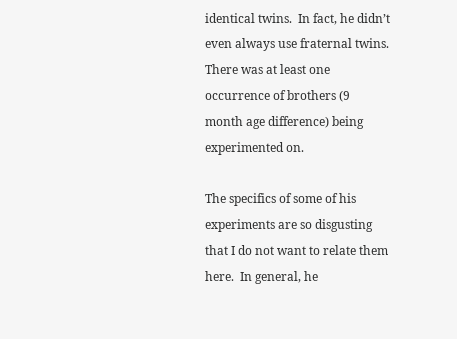identical twins.  In fact, he didn’t even always use fraternal twins.  There was at least one occurrence of brothers (9 month age difference) being experimented on.

The specifics of some of his experiments are so disgusting that I do not want to relate them here.  In general, he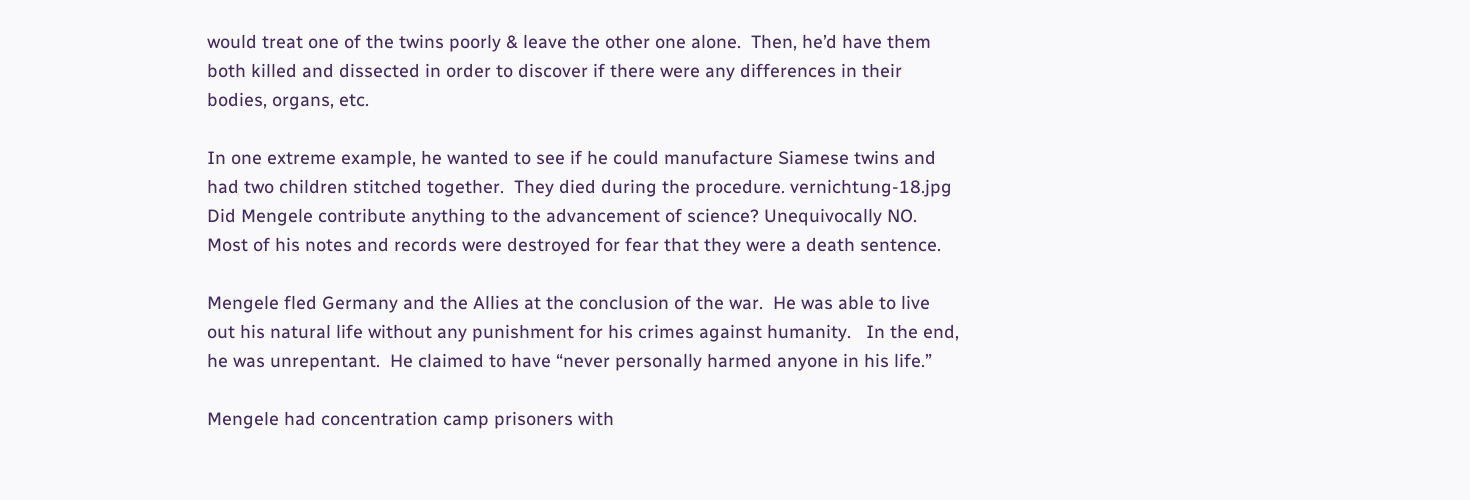would treat one of the twins poorly & leave the other one alone.  Then, he’d have them both killed and dissected in order to discover if there were any differences in their bodies, organs, etc.

In one extreme example, he wanted to see if he could manufacture Siamese twins and had two children stitched together.  They died during the procedure. vernichtung-18.jpg Did Mengele contribute anything to the advancement of science? Unequivocally NO.  Most of his notes and records were destroyed for fear that they were a death sentence.

Mengele fled Germany and the Allies at the conclusion of the war.  He was able to live out his natural life without any punishment for his crimes against humanity.   In the end, he was unrepentant.  He claimed to have “never personally harmed anyone in his life.”

Mengele had concentration camp prisoners with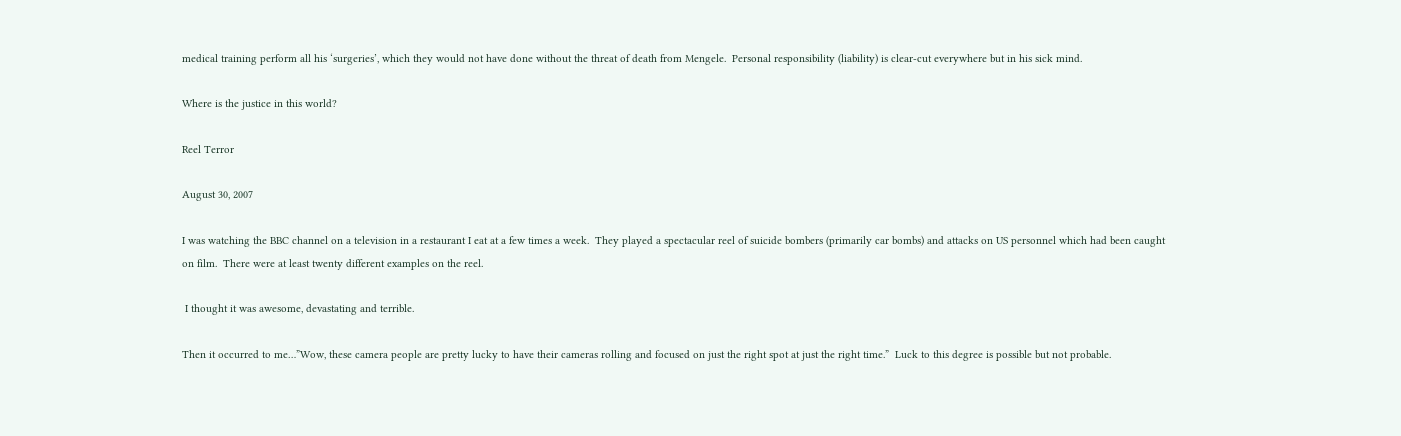medical training perform all his ‘surgeries’, which they would not have done without the threat of death from Mengele.  Personal responsibility (liability) is clear-cut everywhere but in his sick mind.

Where is the justice in this world?

Reel Terror

August 30, 2007

I was watching the BBC channel on a television in a restaurant I eat at a few times a week.  They played a spectacular reel of suicide bombers (primarily car bombs) and attacks on US personnel which had been caught on film.  There were at least twenty different examples on the reel.

 I thought it was awesome, devastating and terrible.

Then it occurred to me…”Wow, these camera people are pretty lucky to have their cameras rolling and focused on just the right spot at just the right time.”  Luck to this degree is possible but not probable.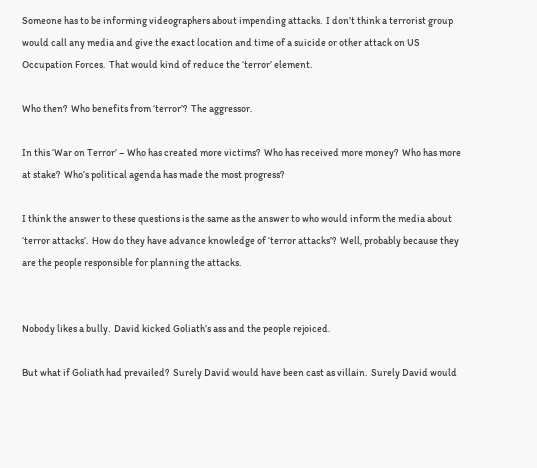Someone has to be informing videographers about impending attacks.  I don’t think a terrorist group would call any media and give the exact location and time of a suicide or other attack on US Occupation Forces.  That would kind of reduce the ‘terror’ element.

Who then?  Who benefits from ‘terror’?  The aggressor.

In this ‘War on Terror’ – Who has created more victims?  Who has received more money?  Who has more at stake?  Who’s political agenda has made the most progress?

I think the answer to these questions is the same as the answer to who would inform the media about ‘terror attacks’.  How do they have advance knowledge of ‘terror attacks’?  Well, probably because they are the people responsible for planning the attacks.


Nobody likes a bully.  David kicked Goliath’s ass and the people rejoiced.

But what if Goliath had prevailed?  Surely David would have been cast as villain.  Surely David would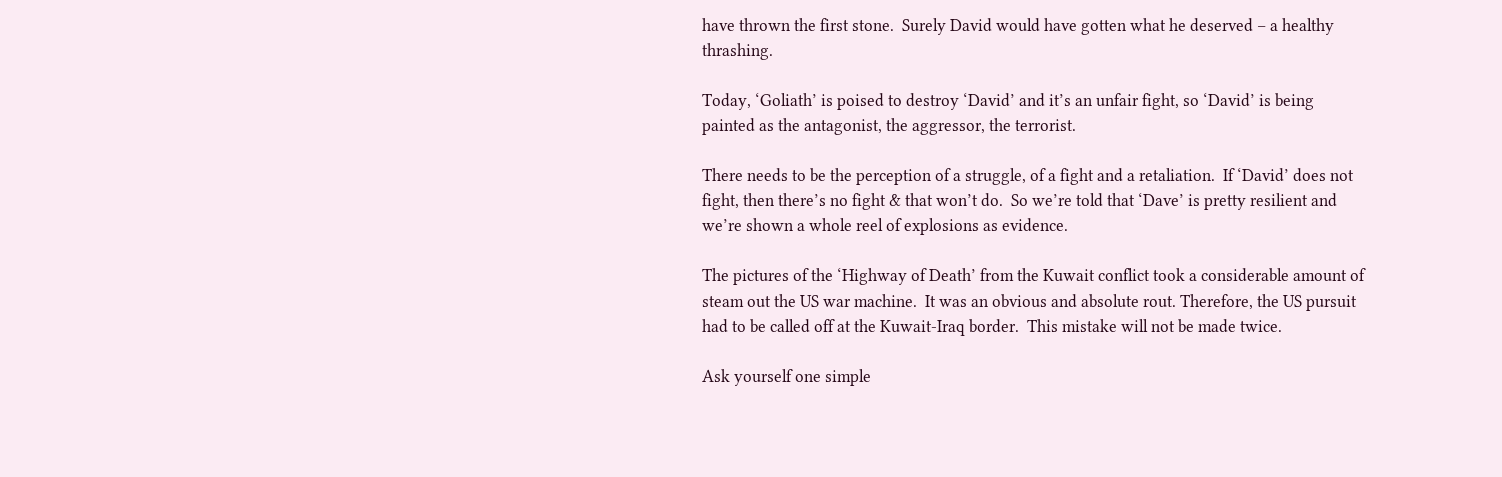have thrown the first stone.  Surely David would have gotten what he deserved – a healthy thrashing.

Today, ‘Goliath’ is poised to destroy ‘David’ and it’s an unfair fight, so ‘David’ is being painted as the antagonist, the aggressor, the terrorist.

There needs to be the perception of a struggle, of a fight and a retaliation.  If ‘David’ does not fight, then there’s no fight & that won’t do.  So we’re told that ‘Dave’ is pretty resilient and we’re shown a whole reel of explosions as evidence.

The pictures of the ‘Highway of Death’ from the Kuwait conflict took a considerable amount of steam out the US war machine.  It was an obvious and absolute rout. Therefore, the US pursuit had to be called off at the Kuwait-Iraq border.  This mistake will not be made twice.

Ask yourself one simple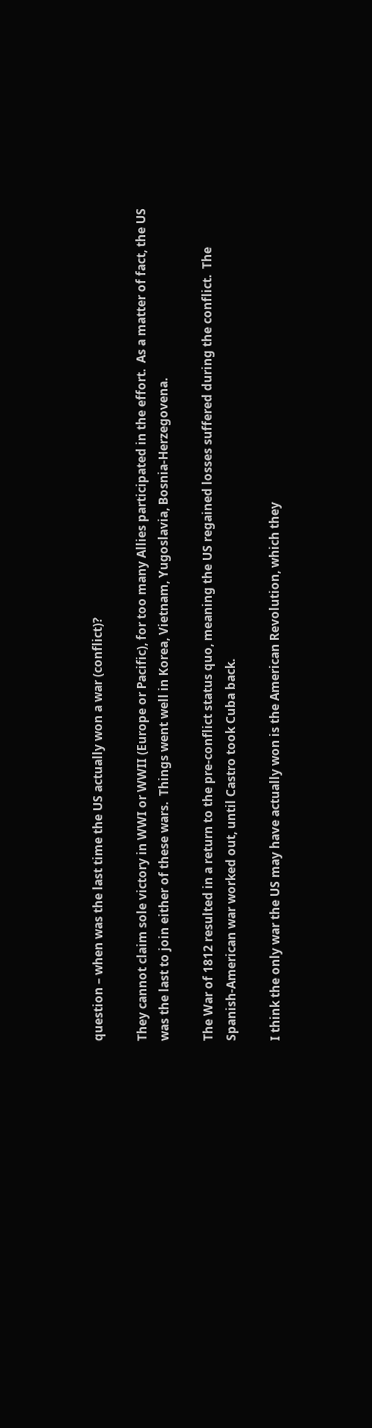question – when was the last time the US actually won a war (conflict)?

They cannot claim sole victory in WWI or WWII (Europe or Pacific), for too many Allies participated in the effort.  As a matter of fact, the US was the last to join either of these wars.  Things went well in Korea, Vietnam, Yugoslavia, Bosnia-Herzegovena.

The War of 1812 resulted in a return to the pre-conflict status quo, meaning the US regained losses suffered during the conflict.  The Spanish-American war worked out, until Castro took Cuba back.

I think the only war the US may have actually won is the American Revolution, which they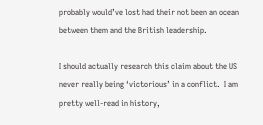probably would’ve lost had their not been an ocean between them and the British leadership.

I should actually research this claim about the US never really being ‘victorious’ in a conflict.  I am pretty well-read in history,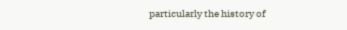particularly the history of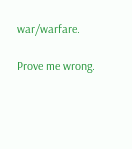war/warfare.

Prove me wrong.